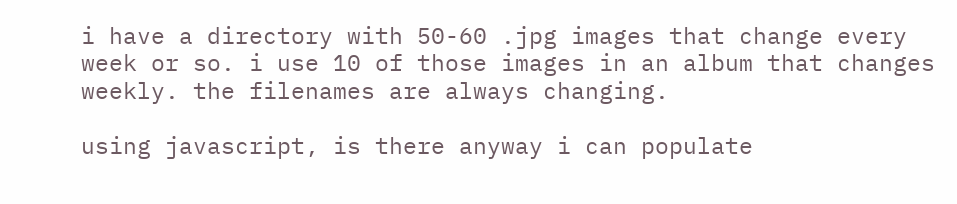i have a directory with 50-60 .jpg images that change every week or so. i use 10 of those images in an album that changes weekly. the filenames are always changing.

using javascript, is there anyway i can populate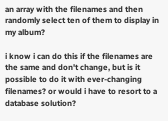an array with the filenames and then randomly select ten of them to display in my album?

i know i can do this if the filenames are the same and don't change, but is it possible to do it with ever-changing filenames? or would i have to resort to a database solution?